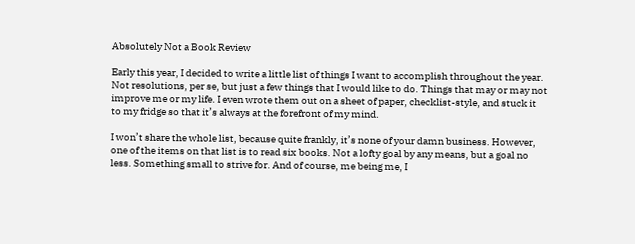Absolutely Not a Book Review

Early this year, I decided to write a little list of things I want to accomplish throughout the year. Not resolutions, per se, but just a few things that I would like to do. Things that may or may not improve me or my life. I even wrote them out on a sheet of paper, checklist-style, and stuck it to my fridge so that it’s always at the forefront of my mind.

I won’t share the whole list, because quite frankly, it’s none of your damn business. However, one of the items on that list is to read six books. Not a lofty goal by any means, but a goal no less. Something small to strive for. And of course, me being me, I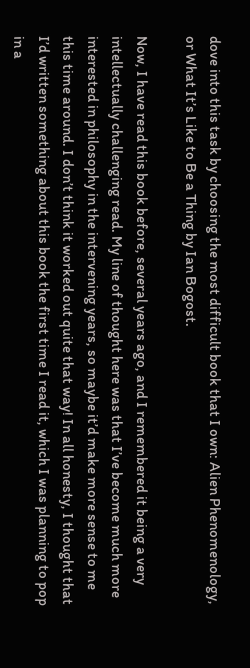dove into this task by choosing the most difficult book that I own: Alien Phenomenology, or What It’s Like to Be a Thing by Ian Bogost.

Now, I have read this book before, several years ago, and I remembered it being a very intellectually challenging read. My line of thought here was that I’ve become much more interested in philosophy in the intervening years, so maybe it’d make more sense to me this time around. I don’t think it worked out quite that way! In all honesty, I thought that I’d written something about this book the first time I read it, which I was planning to pop in a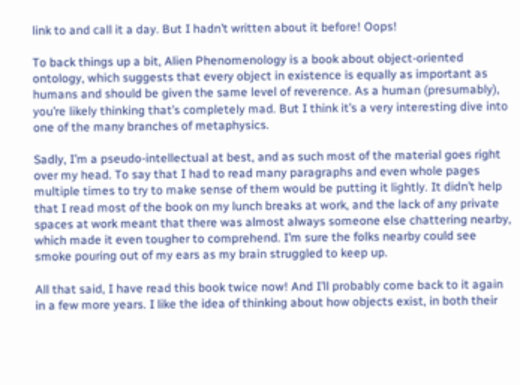link to and call it a day. But I hadn’t written about it before! Oops!

To back things up a bit, Alien Phenomenology is a book about object-oriented ontology, which suggests that every object in existence is equally as important as humans and should be given the same level of reverence. As a human (presumably), you’re likely thinking that’s completely mad. But I think it’s a very interesting dive into one of the many branches of metaphysics.

Sadly, I’m a pseudo-intellectual at best, and as such most of the material goes right over my head. To say that I had to read many paragraphs and even whole pages multiple times to try to make sense of them would be putting it lightly. It didn’t help that I read most of the book on my lunch breaks at work, and the lack of any private spaces at work meant that there was almost always someone else chattering nearby, which made it even tougher to comprehend. I’m sure the folks nearby could see smoke pouring out of my ears as my brain struggled to keep up.

All that said, I have read this book twice now! And I’ll probably come back to it again in a few more years. I like the idea of thinking about how objects exist, in both their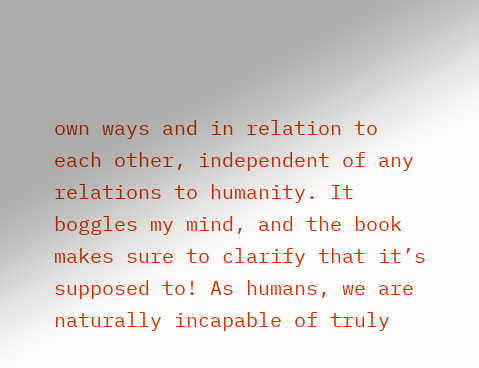own ways and in relation to each other, independent of any relations to humanity. It boggles my mind, and the book makes sure to clarify that it’s supposed to! As humans, we are naturally incapable of truly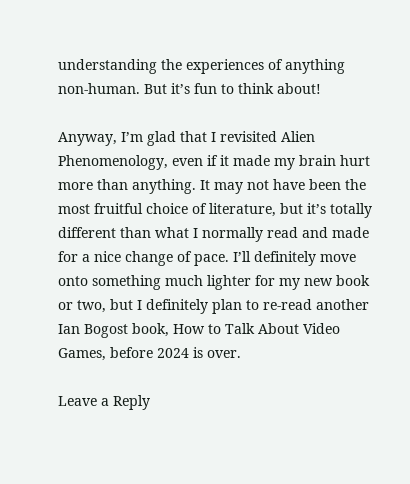understanding the experiences of anything non-human. But it’s fun to think about!

Anyway, I’m glad that I revisited Alien Phenomenology, even if it made my brain hurt more than anything. It may not have been the most fruitful choice of literature, but it’s totally different than what I normally read and made for a nice change of pace. I’ll definitely move onto something much lighter for my new book or two, but I definitely plan to re-read another Ian Bogost book, How to Talk About Video Games, before 2024 is over.

Leave a Reply